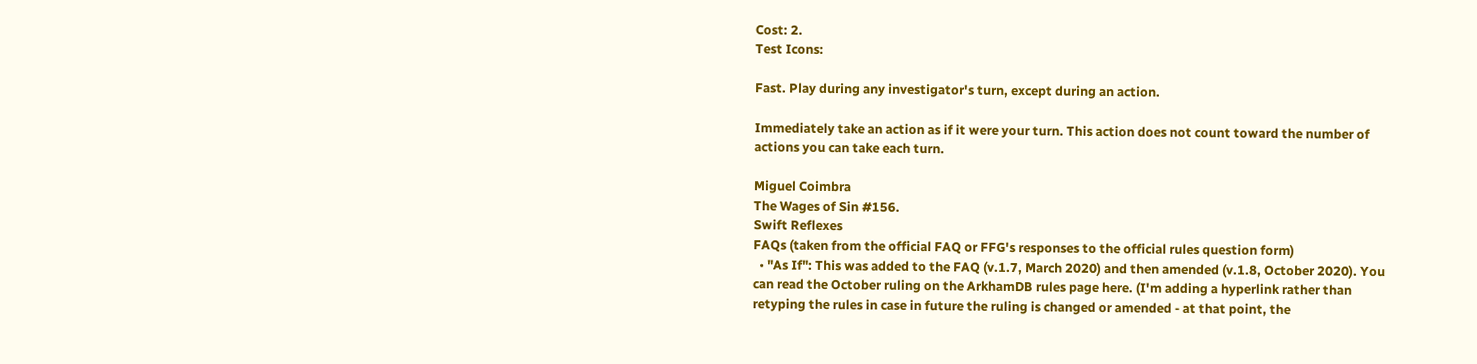Cost: 2.
Test Icons:

Fast. Play during any investigator's turn, except during an action.

Immediately take an action as if it were your turn. This action does not count toward the number of actions you can take each turn.

Miguel Coimbra
The Wages of Sin #156.
Swift Reflexes
FAQs (taken from the official FAQ or FFG's responses to the official rules question form)
  • "As If": This was added to the FAQ (v.1.7, March 2020) and then amended (v.1.8, October 2020). You can read the October ruling on the ArkhamDB rules page here. (I'm adding a hyperlink rather than retyping the rules in case in future the ruling is changed or amended - at that point, the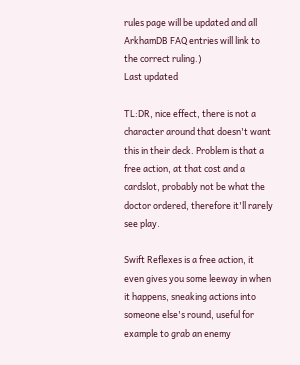rules page will be updated and all ArkhamDB FAQ entries will link to the correct ruling.)
Last updated

TL:DR, nice effect, there is not a character around that doesn't want this in their deck. Problem is that a free action, at that cost and a cardslot, probably not be what the doctor ordered, therefore it'll rarely see play.

Swift Reflexes is a free action, it even gives you some leeway in when it happens, sneaking actions into someone else's round, useful for example to grab an enemy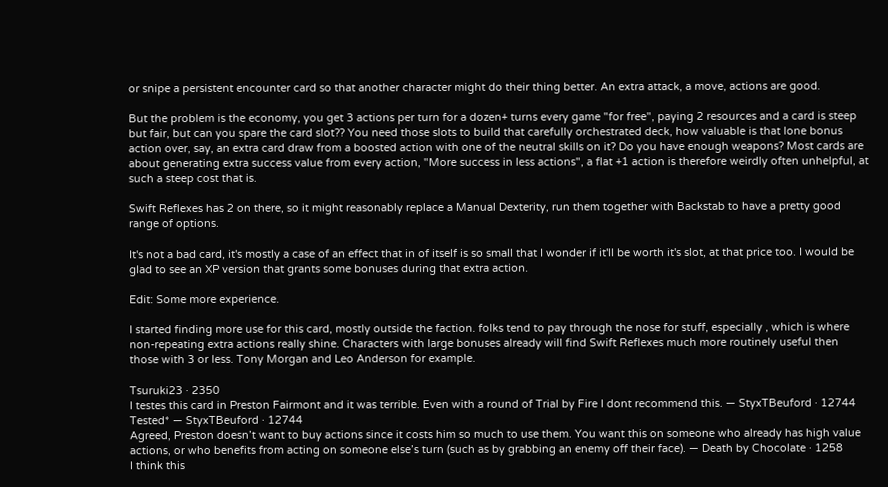or snipe a persistent encounter card so that another character might do their thing better. An extra attack, a move, actions are good.

But the problem is the economy, you get 3 actions per turn for a dozen+ turns every game "for free", paying 2 resources and a card is steep but fair, but can you spare the card slot?? You need those slots to build that carefully orchestrated deck, how valuable is that lone bonus action over, say, an extra card draw from a boosted action with one of the neutral skills on it? Do you have enough weapons? Most cards are about generating extra success value from every action, "More success in less actions", a flat +1 action is therefore weirdly often unhelpful, at such a steep cost that is.

Swift Reflexes has 2 on there, so it might reasonably replace a Manual Dexterity, run them together with Backstab to have a pretty good range of options.

It's not a bad card, it's mostly a case of an effect that in of itself is so small that I wonder if it'll be worth it's slot, at that price too. I would be glad to see an XP version that grants some bonuses during that extra action.

Edit: Some more experience.

I started finding more use for this card, mostly outside the faction. folks tend to pay through the nose for stuff, especially , which is where non-repeating extra actions really shine. Characters with large bonuses already will find Swift Reflexes much more routinely useful then those with 3 or less. Tony Morgan and Leo Anderson for example.

Tsuruki23 · 2350
I testes this card in Preston Fairmont and it was terrible. Even with a round of Trial by Fire I dont recommend this. — StyxTBeuford · 12744
Tested* — StyxTBeuford · 12744
Agreed, Preston doesn’t want to buy actions since it costs him so much to use them. You want this on someone who already has high value actions, or who benefits from acting on someone else’s turn (such as by grabbing an enemy off their face). — Death by Chocolate · 1258
I think this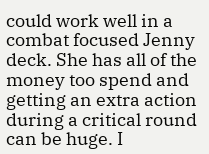could work well in a combat focused Jenny deck. She has all of the money too spend and getting an extra action during a critical round can be huge. I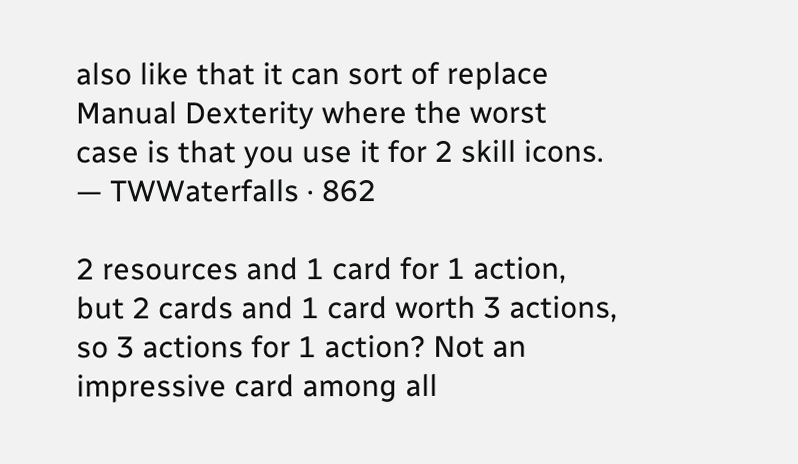also like that it can sort of replace Manual Dexterity where the worst case is that you use it for 2 skill icons. — TWWaterfalls · 862

2 resources and 1 card for 1 action, but 2 cards and 1 card worth 3 actions, so 3 actions for 1 action? Not an impressive card among all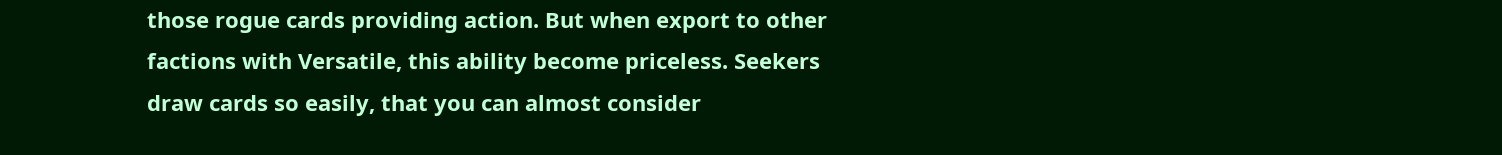those rogue cards providing action. But when export to other factions with Versatile, this ability become priceless. Seekers draw cards so easily, that you can almost consider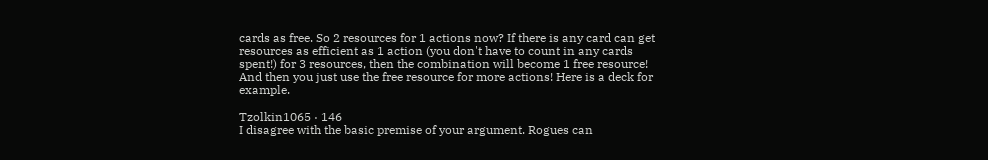cards as free. So 2 resources for 1 actions now? If there is any card can get resources as efficient as 1 action (you don't have to count in any cards spent!) for 3 resources, then the combination will become 1 free resource! And then you just use the free resource for more actions! Here is a deck for example.

Tzolkin1065 · 146
I disagree with the basic premise of your argument. Rogues can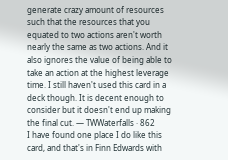generate crazy amount of resources such that the resources that you equated to two actions aren't worth nearly the same as two actions. And it also ignores the value of being able to take an action at the highest leverage time. I still haven't used this card in a deck though. It is decent enough to consider but it doesn't end up making the final cut. — TWWaterfalls · 862
I have found one place I do like this card, and that's in Finn Edwards with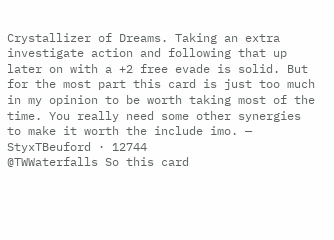Crystallizer of Dreams. Taking an extra investigate action and following that up later on with a +2 free evade is solid. But for the most part this card is just too much in my opinion to be worth taking most of the time. You really need some other synergies to make it worth the include imo. — StyxTBeuford · 12744
@TWWaterfalls So this card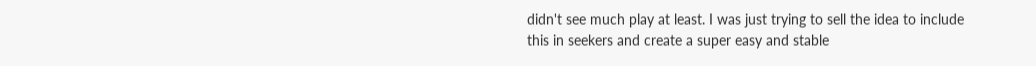didn't see much play at least. I was just trying to sell the idea to include this in seekers and create a super easy and stable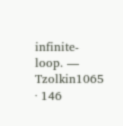infinite-loop. — Tzolkin1065 · 146